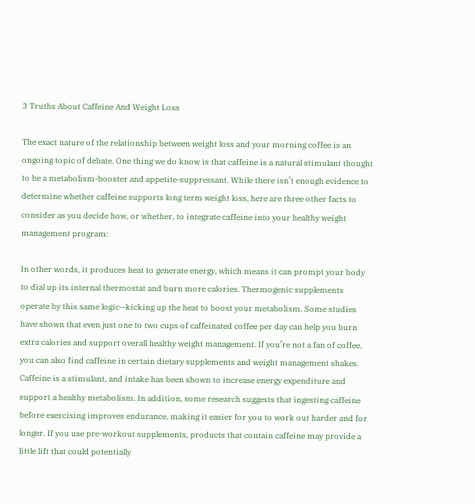3 Truths About Caffeine And Weight Loss

The exact nature of the relationship between weight loss and your morning coffee is an ongoing topic of debate. One thing we do know is that caffeine is a natural stimulant thought to be a metabolism-booster and appetite-suppressant. While there isn’t enough evidence to determine whether caffeine supports long term weight loss, here are three other facts to consider as you decide how, or whether, to integrate caffeine into your healthy weight management program:

In other words, it produces heat to generate energy, which means it can prompt your body to dial up its internal thermostat and burn more calories. Thermogenic supplements operate by this same logic—kicking up the heat to boost your metabolism. Some studies have shown that even just one to two cups of caffeinated coffee per day can help you burn extra calories and support overall healthy weight management. If you’re not a fan of coffee, you can also find caffeine in certain dietary supplements and weight management shakes.
Caffeine is a stimulant, and intake has been shown to increase energy expenditure and support a healthy metabolism. In addition, some research suggests that ingesting caffeine before exercising improves endurance, making it easier for you to work out harder and for longer. If you use pre-workout supplements, products that contain caffeine may provide a little lift that could potentially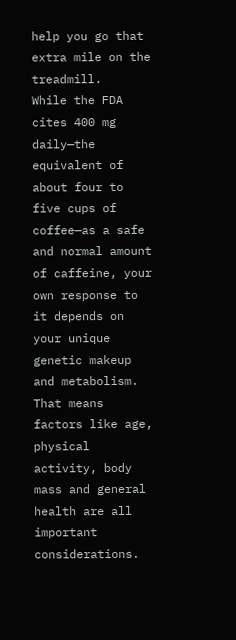help you go that extra mile on the treadmill.
While the FDA cites 400 mg daily—the equivalent of about four to five cups of coffee—as a safe and normal amount of caffeine, your own response to it depends on your unique genetic makeup and metabolism. That means factors like age, physical activity, body mass and general health are all important considerations.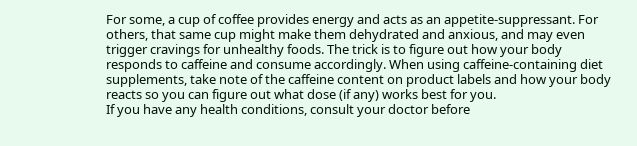For some, a cup of coffee provides energy and acts as an appetite-suppressant. For others, that same cup might make them dehydrated and anxious, and may even trigger cravings for unhealthy foods. The trick is to figure out how your body responds to caffeine and consume accordingly. When using caffeine-containing diet supplements, take note of the caffeine content on product labels and how your body reacts so you can figure out what dose (if any) works best for you.
If you have any health conditions, consult your doctor before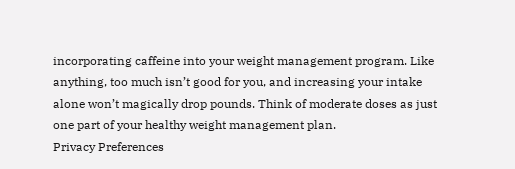incorporating caffeine into your weight management program. Like anything, too much isn’t good for you, and increasing your intake alone won’t magically drop pounds. Think of moderate doses as just one part of your healthy weight management plan.
Privacy Preferences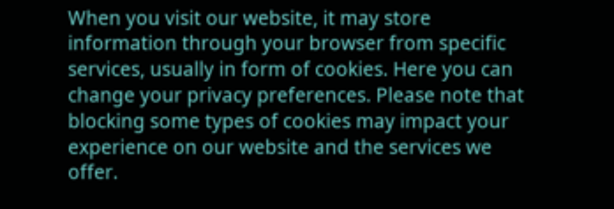When you visit our website, it may store information through your browser from specific services, usually in form of cookies. Here you can change your privacy preferences. Please note that blocking some types of cookies may impact your experience on our website and the services we offer.